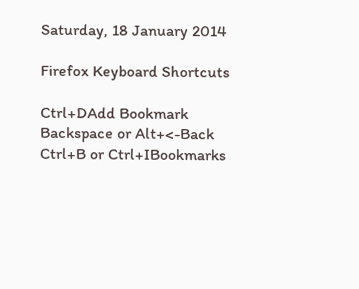Saturday, 18 January 2014

Firefox Keyboard Shortcuts

Ctrl+DAdd Bookmark
Backspace or Alt+<-Back
Ctrl+B or Ctrl+IBookmarks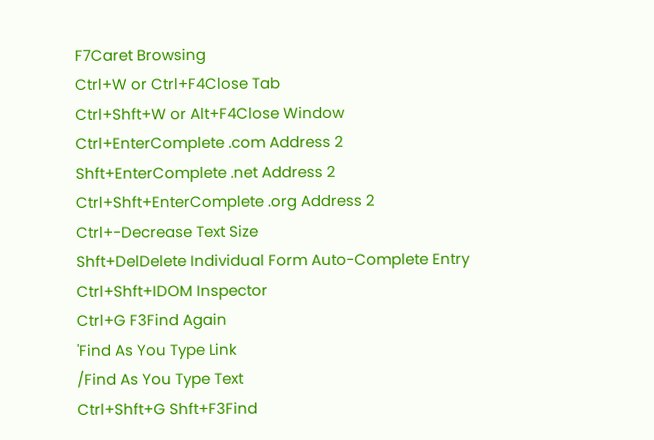F7Caret Browsing
Ctrl+W or Ctrl+F4Close Tab
Ctrl+Shft+W or Alt+F4Close Window
Ctrl+EnterComplete .com Address 2
Shft+EnterComplete .net Address 2
Ctrl+Shft+EnterComplete .org Address 2
Ctrl+-Decrease Text Size
Shft+DelDelete Individual Form Auto-Complete Entry
Ctrl+Shft+IDOM Inspector
Ctrl+G F3Find Again
'Find As You Type Link
/Find As You Type Text
Ctrl+Shft+G Shft+F3Find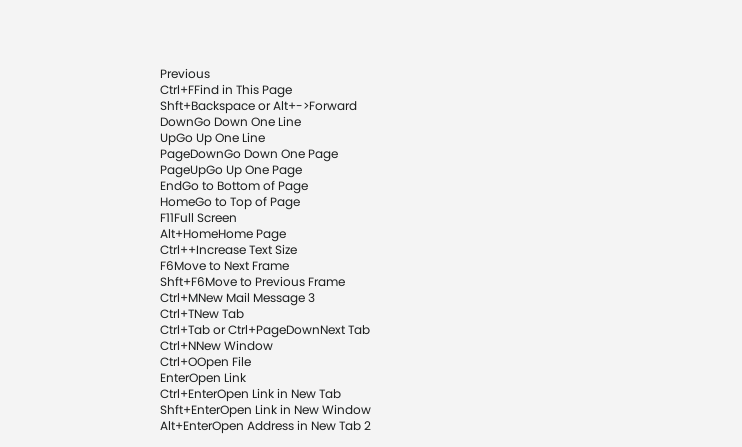Previous
Ctrl+FFind in This Page
Shft+Backspace or Alt+->Forward
DownGo Down One Line
UpGo Up One Line
PageDownGo Down One Page
PageUpGo Up One Page
EndGo to Bottom of Page
HomeGo to Top of Page
F11Full Screen
Alt+HomeHome Page
Ctrl++Increase Text Size
F6Move to Next Frame
Shft+F6Move to Previous Frame
Ctrl+MNew Mail Message 3
Ctrl+TNew Tab
Ctrl+Tab or Ctrl+PageDownNext Tab
Ctrl+NNew Window
Ctrl+OOpen File
EnterOpen Link
Ctrl+EnterOpen Link in New Tab
Shft+EnterOpen Link in New Window
Alt+EnterOpen Address in New Tab 2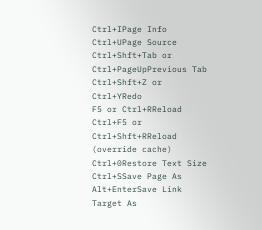Ctrl+IPage Info
Ctrl+UPage Source
Ctrl+Shft+Tab or Ctrl+PageUpPrevious Tab
Ctrl+Shft+Z or Ctrl+YRedo
F5 or Ctrl+RReload
Ctrl+F5 or Ctrl+Shft+RReload (override cache)
Ctrl+0Restore Text Size
Ctrl+SSave Page As
Alt+EnterSave Link Target As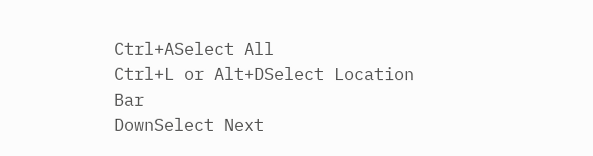Ctrl+ASelect All
Ctrl+L or Alt+DSelect Location Bar
DownSelect Next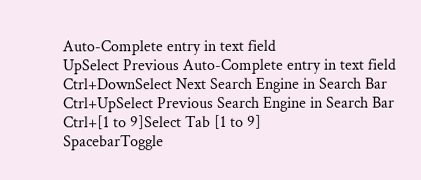Auto-Complete entry in text field
UpSelect Previous Auto-Complete entry in text field
Ctrl+DownSelect Next Search Engine in Search Bar
Ctrl+UpSelect Previous Search Engine in Search Bar
Ctrl+[1 to 9]Select Tab [1 to 9]
SpacebarToggle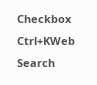Checkbox
Ctrl+KWeb Search